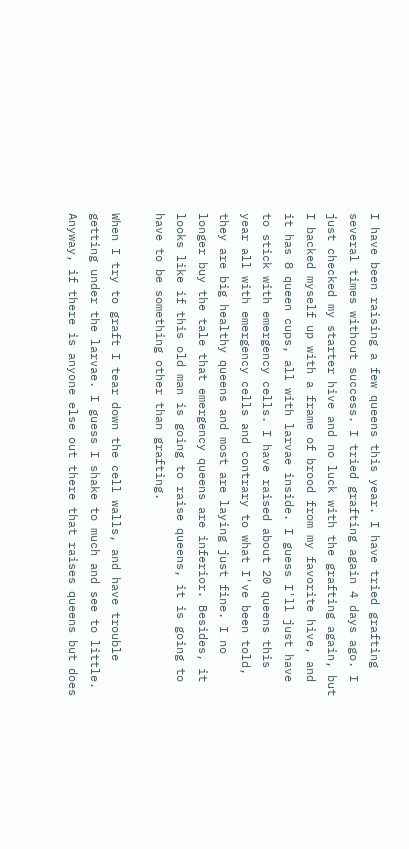I have been raising a few queens this year. I have tried grafting several times without success. I tried grafting again 4 days ago. I just checked my starter hive and no luck with the grafting again, but I backed myself up with a frame of brood from my favorite hive, and it has 8 queen cups, all with larvae inside. I guess I'll just have to stick with emergency cells. I have raised about 20 queens this year all with emergency cells and contrary to what I've been told, they are big healthy queens and most are laying just fine. I no longer buy the tale that emergency queens are inferior. Besides, it looks like if this old man is going to raise queens, it is going to have to be something other than grafting.

When I try to graft I tear down the cell walls, and have trouble getting under the larvae. I guess I shake to much and see to little. Anyway, if there is anyone else out there that raises queens but does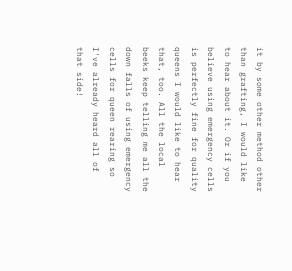it by some other method other than grafting, I would like to hear about it. Or if you believe using emergency cells is perfectly fine for quality queens I would like to hear that, too. All the local beeks keep telling me all the down falls of using emergency cells for queen rearing so I've already heard all of that side!